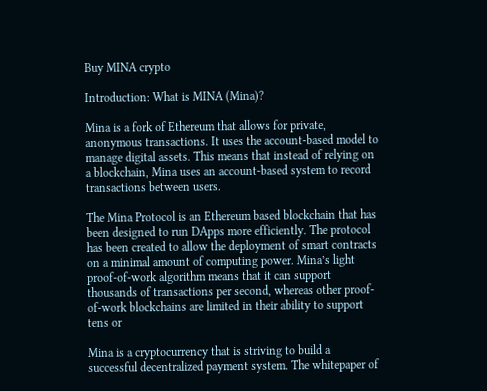Buy MINA crypto

Introduction: What is MINA (Mina)?

Mina is a fork of Ethereum that allows for private, anonymous transactions. It uses the account-based model to manage digital assets. This means that instead of relying on a blockchain, Mina uses an account-based system to record transactions between users.

The Mina Protocol is an Ethereum based blockchain that has been designed to run DApps more efficiently. The protocol has been created to allow the deployment of smart contracts on a minimal amount of computing power. Mina’s light proof-of-work algorithm means that it can support thousands of transactions per second, whereas other proof-of-work blockchains are limited in their ability to support tens or

Mina is a cryptocurrency that is striving to build a successful decentralized payment system. The whitepaper of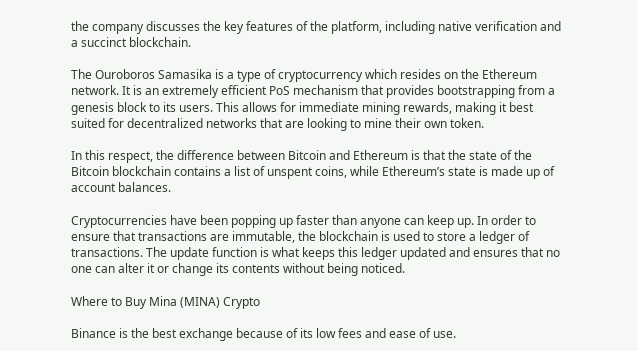the company discusses the key features of the platform, including native verification and a succinct blockchain.

The Ouroboros Samasika is a type of cryptocurrency which resides on the Ethereum network. It is an extremely efficient PoS mechanism that provides bootstrapping from a genesis block to its users. This allows for immediate mining rewards, making it best suited for decentralized networks that are looking to mine their own token.

In this respect, the difference between Bitcoin and Ethereum is that the state of the Bitcoin blockchain contains a list of unspent coins, while Ethereum’s state is made up of account balances.

Cryptocurrencies have been popping up faster than anyone can keep up. In order to ensure that transactions are immutable, the blockchain is used to store a ledger of transactions. The update function is what keeps this ledger updated and ensures that no one can alter it or change its contents without being noticed.

Where to Buy Mina (MINA) Crypto

Binance is the best exchange because of its low fees and ease of use.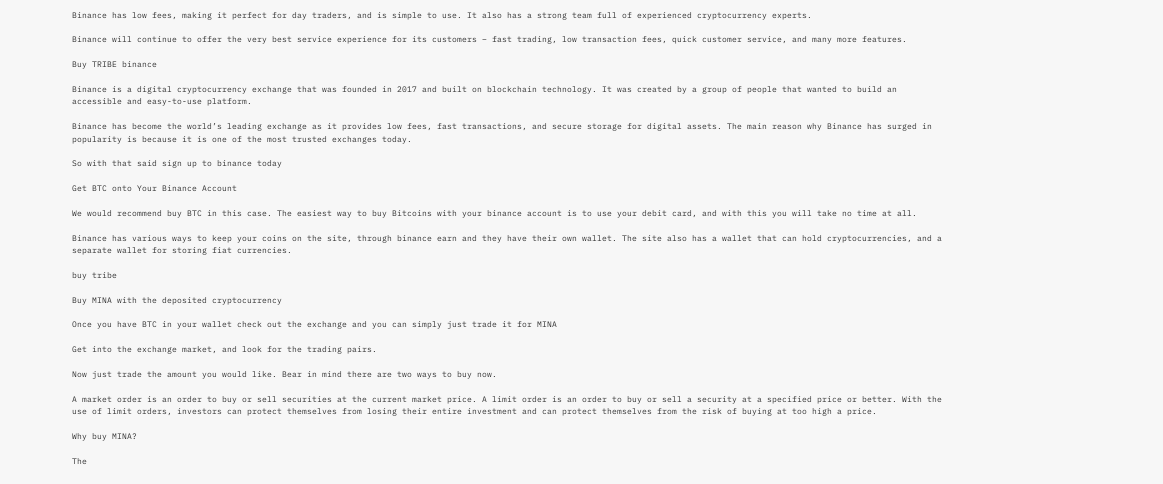Binance has low fees, making it perfect for day traders, and is simple to use. It also has a strong team full of experienced cryptocurrency experts.

Binance will continue to offer the very best service experience for its customers – fast trading, low transaction fees, quick customer service, and many more features.

Buy TRIBE binance

Binance is a digital cryptocurrency exchange that was founded in 2017 and built on blockchain technology. It was created by a group of people that wanted to build an accessible and easy-to-use platform.

Binance has become the world’s leading exchange as it provides low fees, fast transactions, and secure storage for digital assets. The main reason why Binance has surged in popularity is because it is one of the most trusted exchanges today.

So with that said sign up to binance today

Get BTC onto Your Binance Account

We would recommend buy BTC in this case. The easiest way to buy Bitcoins with your binance account is to use your debit card, and with this you will take no time at all.

Binance has various ways to keep your coins on the site, through binance earn and they have their own wallet. The site also has a wallet that can hold cryptocurrencies, and a separate wallet for storing fiat currencies.

buy tribe

Buy MINA with the deposited cryptocurrency

Once you have BTC in your wallet check out the exchange and you can simply just trade it for MINA

Get into the exchange market, and look for the trading pairs.

Now just trade the amount you would like. Bear in mind there are two ways to buy now.

A market order is an order to buy or sell securities at the current market price. A limit order is an order to buy or sell a security at a specified price or better. With the use of limit orders, investors can protect themselves from losing their entire investment and can protect themselves from the risk of buying at too high a price.

Why buy MINA?

The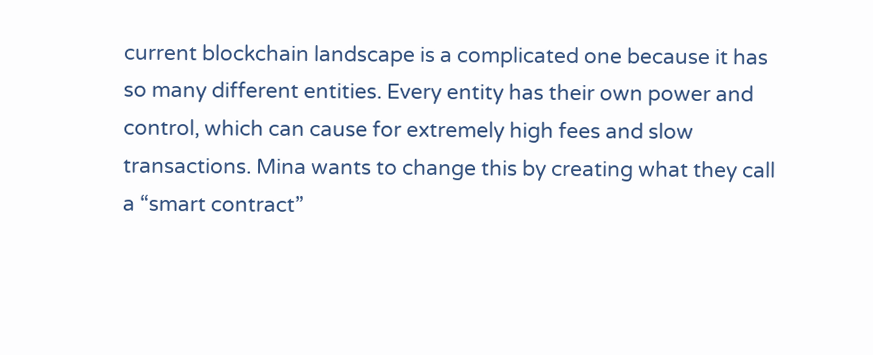current blockchain landscape is a complicated one because it has so many different entities. Every entity has their own power and control, which can cause for extremely high fees and slow transactions. Mina wants to change this by creating what they call a “smart contract”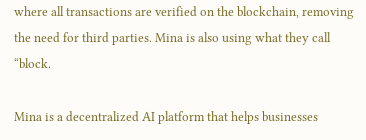where all transactions are verified on the blockchain, removing the need for third parties. Mina is also using what they call “block.

Mina is a decentralized AI platform that helps businesses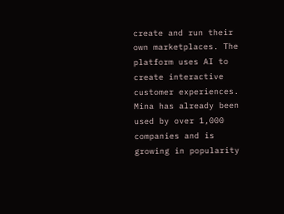create and run their own marketplaces. The platform uses AI to create interactive customer experiences. Mina has already been used by over 1,000 companies and is growing in popularity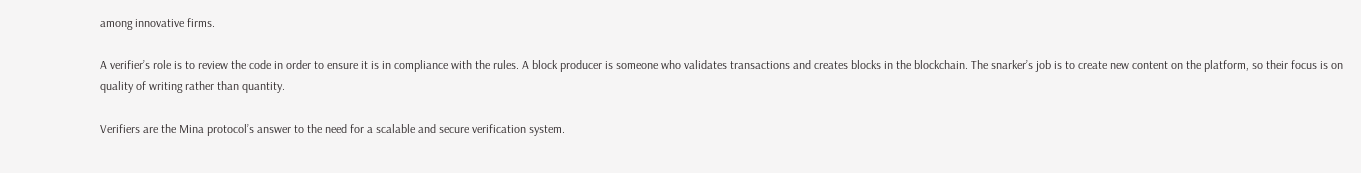among innovative firms.

A verifier’s role is to review the code in order to ensure it is in compliance with the rules. A block producer is someone who validates transactions and creates blocks in the blockchain. The snarker’s job is to create new content on the platform, so their focus is on quality of writing rather than quantity.

Verifiers are the Mina protocol’s answer to the need for a scalable and secure verification system.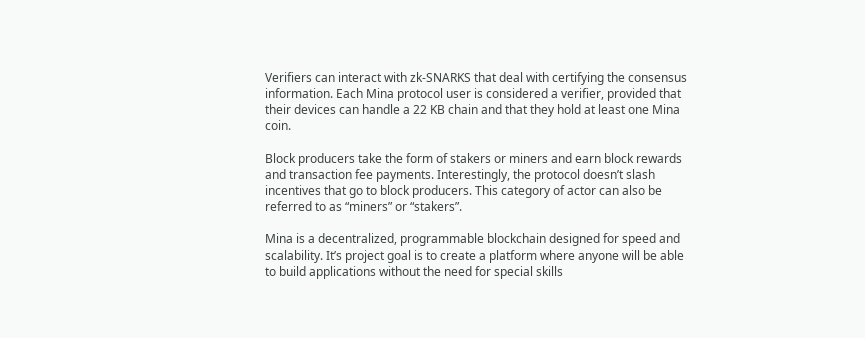Verifiers can interact with zk-SNARKS that deal with certifying the consensus information. Each Mina protocol user is considered a verifier, provided that their devices can handle a 22 KB chain and that they hold at least one Mina coin.

Block producers take the form of stakers or miners and earn block rewards and transaction fee payments. Interestingly, the protocol doesn’t slash incentives that go to block producers. This category of actor can also be referred to as “miners” or “stakers”.

Mina is a decentralized, programmable blockchain designed for speed and scalability. It’s project goal is to create a platform where anyone will be able to build applications without the need for special skills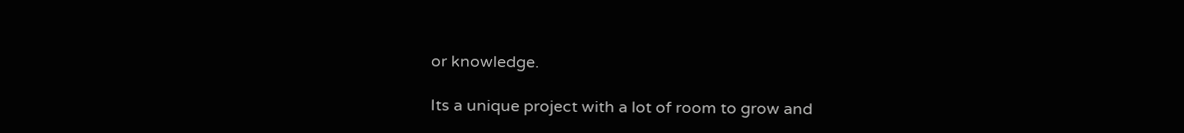or knowledge.

Its a unique project with a lot of room to grow and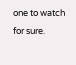one to watch for sure.